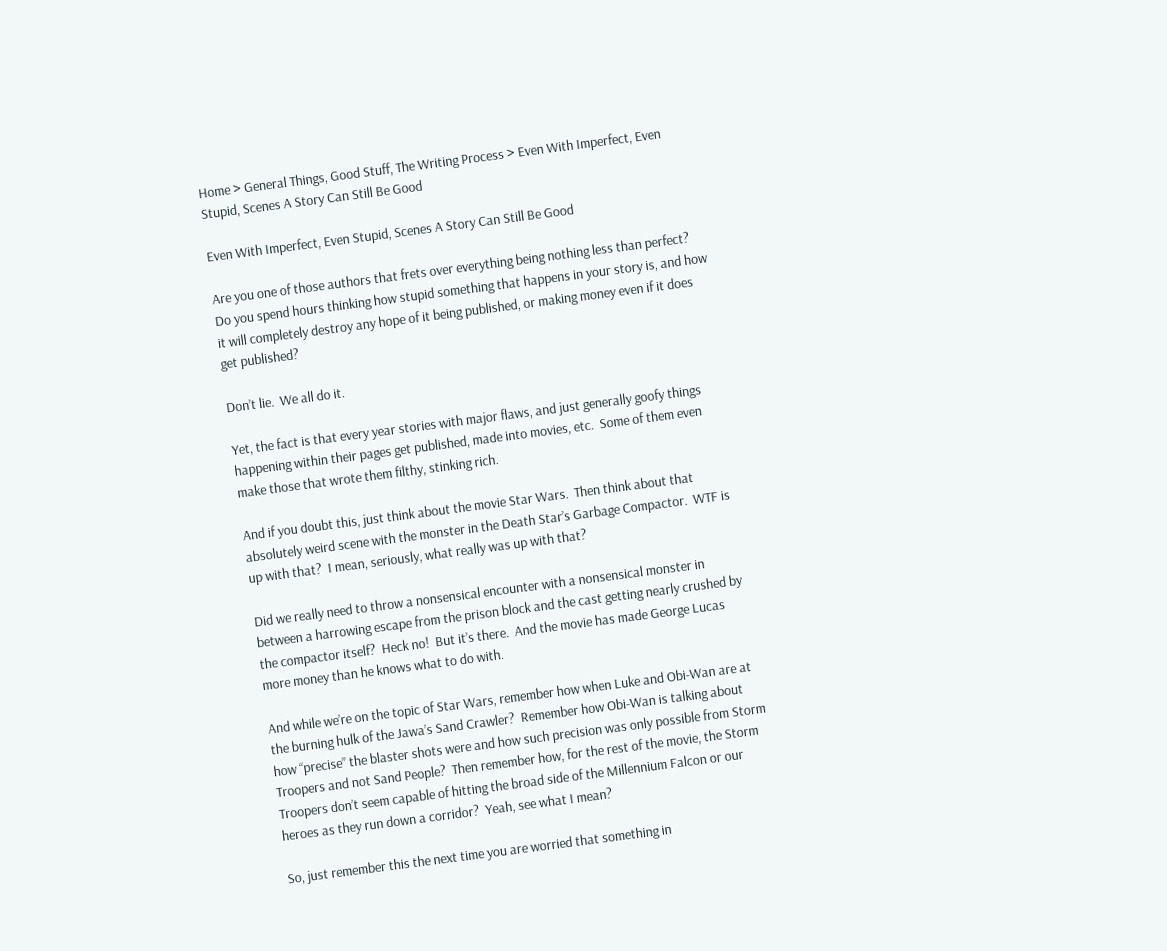Home > General Things, Good Stuff, The Writing Process > Even With Imperfect, Even Stupid, Scenes A Story Can Still Be Good

Even With Imperfect, Even Stupid, Scenes A Story Can Still Be Good

Are you one of those authors that frets over everything being nothing less than perfect?  Do you spend hours thinking how stupid something that happens in your story is, and how it will completely destroy any hope of it being published, or making money even if it does get published?

Don’t lie.  We all do it.

Yet, the fact is that every year stories with major flaws, and just generally goofy things happening within their pages get published, made into movies, etc.  Some of them even make those that wrote them filthy, stinking rich.

And if you doubt this, just think about the movie Star Wars.  Then think about that absolutely weird scene with the monster in the Death Star’s Garbage Compactor.  WTF is up with that?  I mean, seriously, what really was up with that?

Did we really need to throw a nonsensical encounter with a nonsensical monster in between a harrowing escape from the prison block and the cast getting nearly crushed by the compactor itself?  Heck no!  But it’s there.  And the movie has made George Lucas more money than he knows what to do with.

And while we’re on the topic of Star Wars, remember how when Luke and Obi-Wan are at the burning hulk of the Jawa’s Sand Crawler?  Remember how Obi-Wan is talking about how “precise” the blaster shots were and how such precision was only possible from Storm Troopers and not Sand People?  Then remember how, for the rest of the movie, the Storm Troopers don’t seem capable of hitting the broad side of the Millennium Falcon or our heroes as they run down a corridor?  Yeah, see what I mean?

So, just remember this the next time you are worried that something in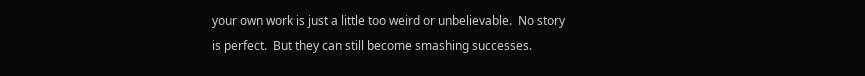your own work is just a little too weird or unbelievable.  No story is perfect.  But they can still become smashing successes.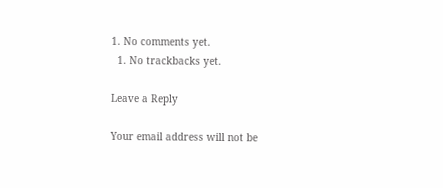1. No comments yet.
  1. No trackbacks yet.

Leave a Reply

Your email address will not be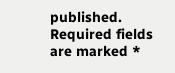published. Required fields are marked *